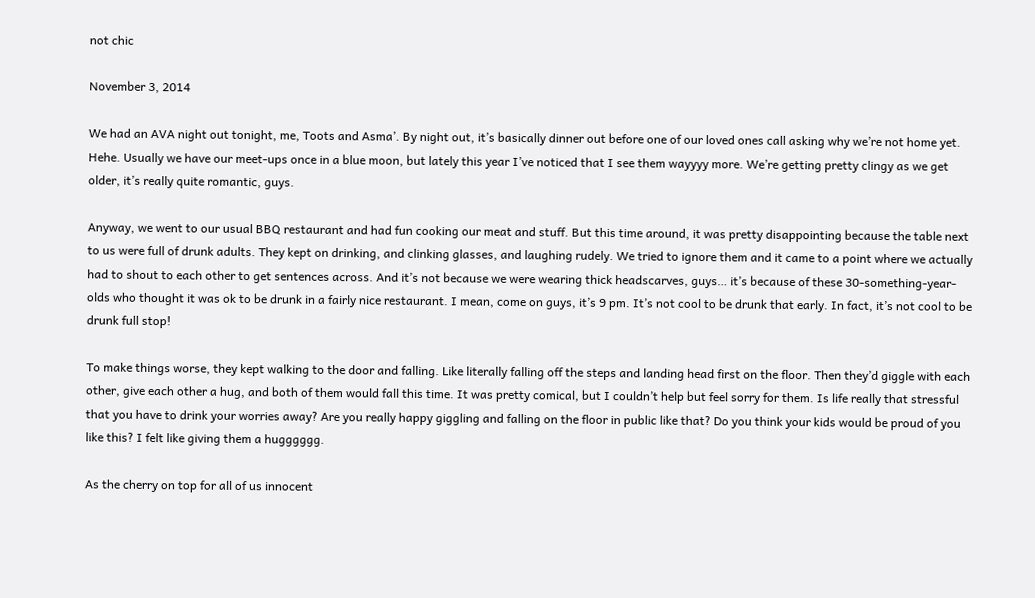not chic

November 3, 2014

We had an AVA night out tonight, me, Toots and Asma’. By night out, it’s basically dinner out before one of our loved ones call asking why we’re not home yet. Hehe. Usually we have our meet-ups once in a blue moon, but lately this year I’ve noticed that I see them wayyyy more. We’re getting pretty clingy as we get older, it’s really quite romantic, guys.

Anyway, we went to our usual BBQ restaurant and had fun cooking our meat and stuff. But this time around, it was pretty disappointing because the table next to us were full of drunk adults. They kept on drinking, and clinking glasses, and laughing rudely. We tried to ignore them and it came to a point where we actually had to shout to each other to get sentences across. And it’s not because we were wearing thick headscarves, guys… it’s because of these 30-something-year-olds who thought it was ok to be drunk in a fairly nice restaurant. I mean, come on guys, it’s 9 pm. It’s not cool to be drunk that early. In fact, it’s not cool to be drunk full stop!

To make things worse, they kept walking to the door and falling. Like literally falling off the steps and landing head first on the floor. Then they’d giggle with each other, give each other a hug, and both of them would fall this time. It was pretty comical, but I couldn’t help but feel sorry for them. Is life really that stressful that you have to drink your worries away? Are you really happy giggling and falling on the floor in public like that? Do you think your kids would be proud of you like this? I felt like giving them a hugggggg.

As the cherry on top for all of us innocent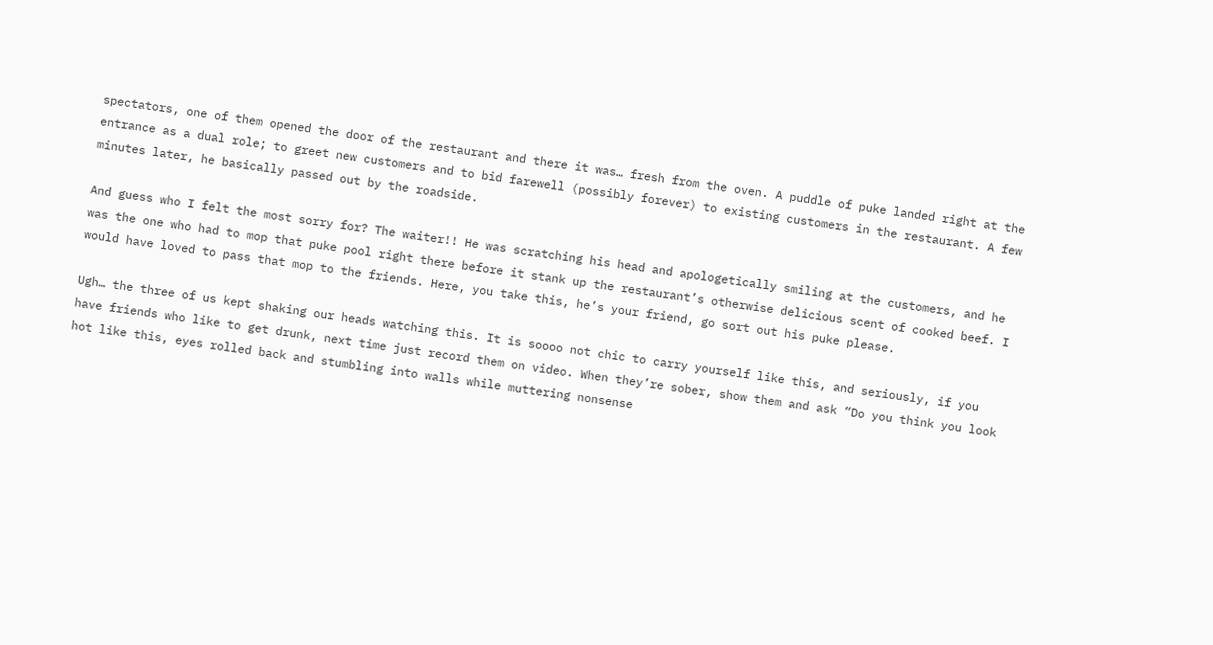spectators, one of them opened the door of the restaurant and there it was… fresh from the oven. A puddle of puke landed right at the entrance as a dual role; to greet new customers and to bid farewell (possibly forever) to existing customers in the restaurant. A few minutes later, he basically passed out by the roadside.

And guess who I felt the most sorry for? The waiter!! He was scratching his head and apologetically smiling at the customers, and he was the one who had to mop that puke pool right there before it stank up the restaurant’s otherwise delicious scent of cooked beef. I would have loved to pass that mop to the friends. Here, you take this, he’s your friend, go sort out his puke please.

Ugh… the three of us kept shaking our heads watching this. It is soooo not chic to carry yourself like this, and seriously, if you have friends who like to get drunk, next time just record them on video. When they’re sober, show them and ask “Do you think you look hot like this, eyes rolled back and stumbling into walls while muttering nonsense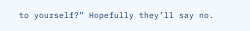to yourself?” Hopefully they’ll say no.